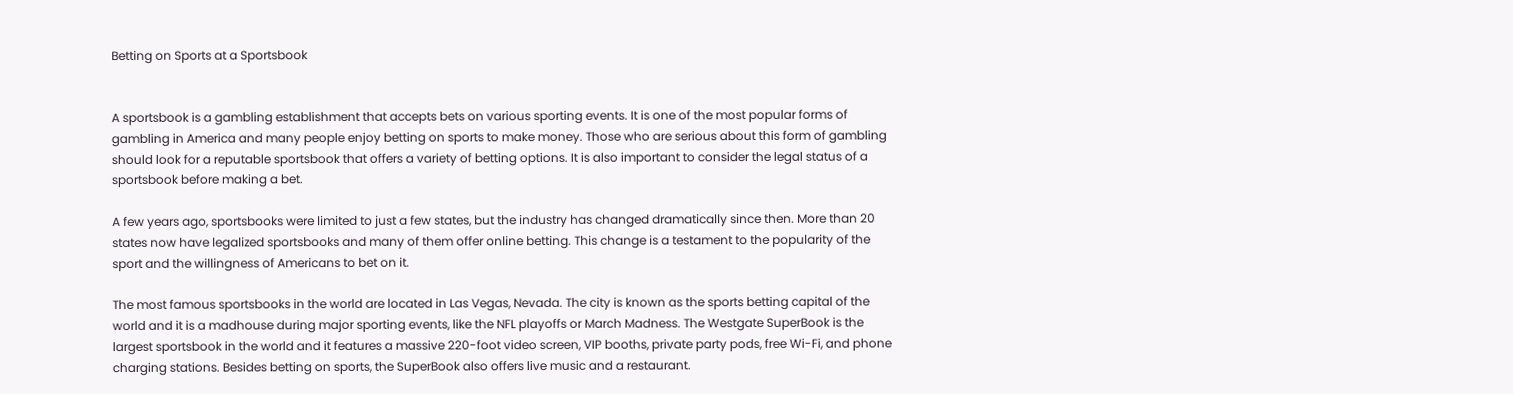Betting on Sports at a Sportsbook


A sportsbook is a gambling establishment that accepts bets on various sporting events. It is one of the most popular forms of gambling in America and many people enjoy betting on sports to make money. Those who are serious about this form of gambling should look for a reputable sportsbook that offers a variety of betting options. It is also important to consider the legal status of a sportsbook before making a bet.

A few years ago, sportsbooks were limited to just a few states, but the industry has changed dramatically since then. More than 20 states now have legalized sportsbooks and many of them offer online betting. This change is a testament to the popularity of the sport and the willingness of Americans to bet on it.

The most famous sportsbooks in the world are located in Las Vegas, Nevada. The city is known as the sports betting capital of the world and it is a madhouse during major sporting events, like the NFL playoffs or March Madness. The Westgate SuperBook is the largest sportsbook in the world and it features a massive 220-foot video screen, VIP booths, private party pods, free Wi-Fi, and phone charging stations. Besides betting on sports, the SuperBook also offers live music and a restaurant.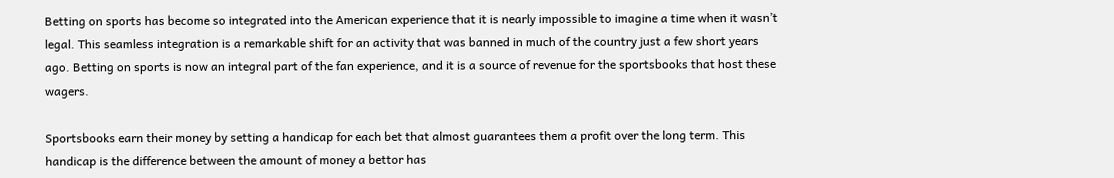Betting on sports has become so integrated into the American experience that it is nearly impossible to imagine a time when it wasn’t legal. This seamless integration is a remarkable shift for an activity that was banned in much of the country just a few short years ago. Betting on sports is now an integral part of the fan experience, and it is a source of revenue for the sportsbooks that host these wagers.

Sportsbooks earn their money by setting a handicap for each bet that almost guarantees them a profit over the long term. This handicap is the difference between the amount of money a bettor has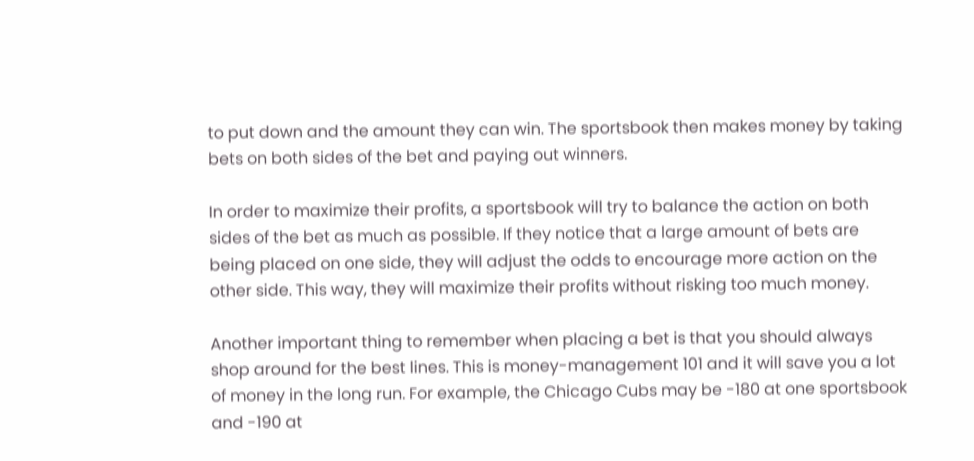to put down and the amount they can win. The sportsbook then makes money by taking bets on both sides of the bet and paying out winners.

In order to maximize their profits, a sportsbook will try to balance the action on both sides of the bet as much as possible. If they notice that a large amount of bets are being placed on one side, they will adjust the odds to encourage more action on the other side. This way, they will maximize their profits without risking too much money.

Another important thing to remember when placing a bet is that you should always shop around for the best lines. This is money-management 101 and it will save you a lot of money in the long run. For example, the Chicago Cubs may be -180 at one sportsbook and -190 at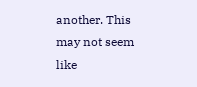another. This may not seem like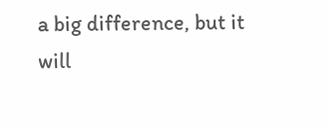a big difference, but it will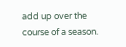add up over the course of a season.